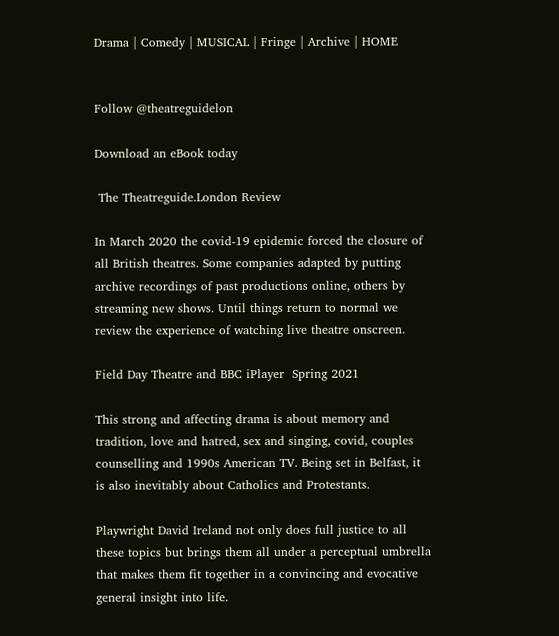Drama | Comedy | MUSICAL | Fringe | Archive | HOME


Follow @theatreguidelon

Download an eBook today

 The Theatreguide.London Review

In March 2020 the covid-19 epidemic forced the closure of all British theatres. Some companies adapted by putting archive recordings of past productions online, others by streaming new shows. Until things return to normal we review the experience of watching live theatre onscreen.

Field Day Theatre and BBC iPlayer  Spring 2021

This strong and affecting drama is about memory and tradition, love and hatred, sex and singing, covid, couples counselling and 1990s American TV. Being set in Belfast, it is also inevitably about Catholics and Protestants.

Playwright David Ireland not only does full justice to all these topics but brings them all under a perceptual umbrella that makes them fit together in a convincing and evocative general insight into life.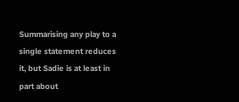Summarising any play to a single statement reduces it, but Sadie is at least in part about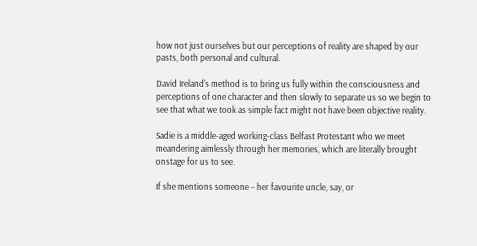how not just ourselves but our perceptions of reality are shaped by our pasts, both personal and cultural.

David Ireland's method is to bring us fully within the consciousness and perceptions of one character and then slowly to separate us so we begin to see that what we took as simple fact might not have been objective reality.

Sadie is a middle-aged working-class Belfast Protestant who we meet meandering aimlessly through her memories, which are literally brought onstage for us to see.

If she mentions someone – her favourite uncle, say, or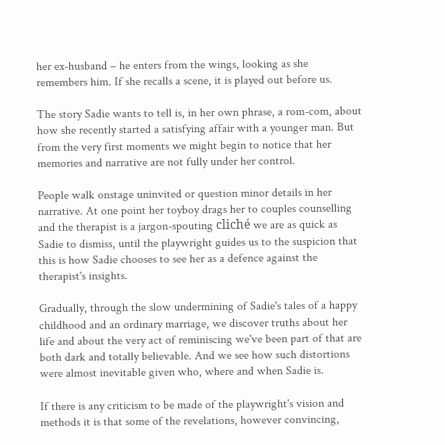her ex-husband – he enters from the wings, looking as she remembers him. If she recalls a scene, it is played out before us.

The story Sadie wants to tell is, in her own phrase, a rom-com, about how she recently started a satisfying affair with a younger man. But from the very first moments we might begin to notice that her memories and narrative are not fully under her control.

People walk onstage uninvited or question minor details in her narrative. At one point her toyboy drags her to couples counselling and the therapist is a jargon-spouting cliché we are as quick as Sadie to dismiss, until the playwright guides us to the suspicion that this is how Sadie chooses to see her as a defence against the therapist's insights.

Gradually, through the slow undermining of Sadie's tales of a happy childhood and an ordinary marriage, we discover truths about her life and about the very act of reminiscing we've been part of that are both dark and totally believable. And we see how such distortions were almost inevitable given who, where and when Sadie is.

If there is any criticism to be made of the playwright's vision and methods it is that some of the revelations, however convincing,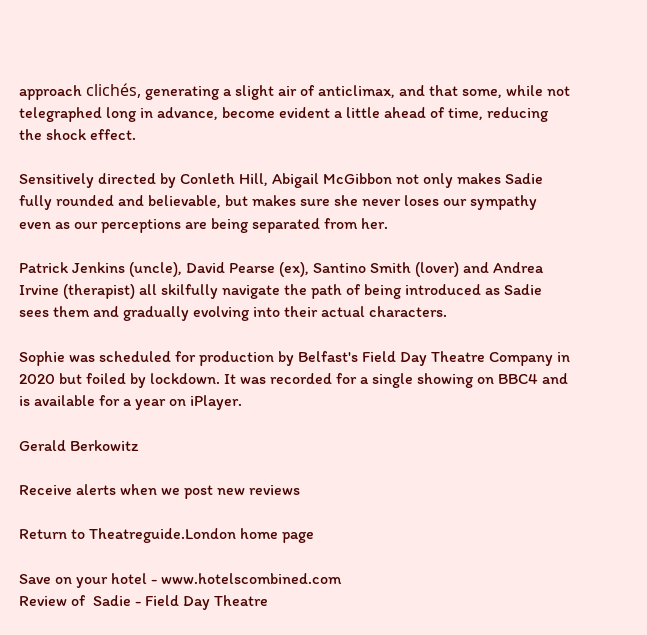approach clichés, generating a slight air of anticlimax, and that some, while not telegraphed long in advance, become evident a little ahead of time, reducing the shock effect.

Sensitively directed by Conleth Hill, Abigail McGibbon not only makes Sadie fully rounded and believable, but makes sure she never loses our sympathy even as our perceptions are being separated from her.

Patrick Jenkins (uncle), David Pearse (ex), Santino Smith (lover) and Andrea Irvine (therapist) all skilfully navigate the path of being introduced as Sadie sees them and gradually evolving into their actual characters.

Sophie was scheduled for production by Belfast's Field Day Theatre Company in 2020 but foiled by lockdown. It was recorded for a single showing on BBC4 and is available for a year on iPlayer.

Gerald Berkowitz

Receive alerts when we post new reviews

Return to Theatreguide.London home page

Save on your hotel - www.hotelscombined.com
Review of  Sadie - Field Day Theatre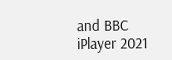and BBC iPlayer 2021